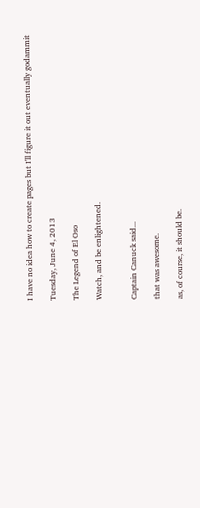I have no idea how to create pages but I'll figure it out eventually godammit

Tuesday, June 4, 2013

The Legend of El Oso

Watch, and be enlightened.


Captain Canuck said...

that was awesome.

as, of course, it should be.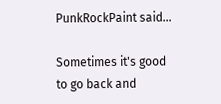PunkRockPaint said...

Sometimes it's good to go back and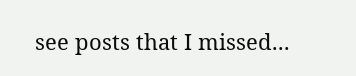see posts that I missed...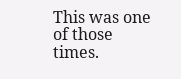This was one of those times.